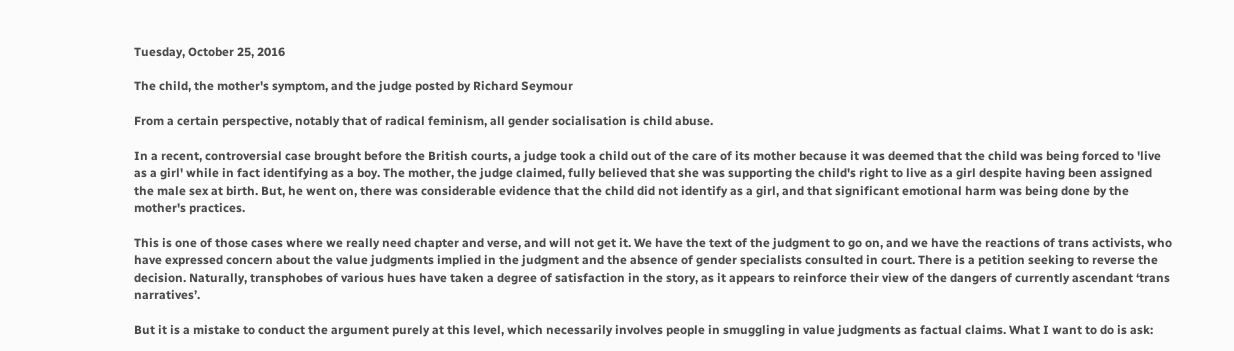Tuesday, October 25, 2016

The child, the mother's symptom, and the judge posted by Richard Seymour

From a certain perspective, notably that of radical feminism, all gender socialisation is child abuse.

In a recent, controversial case brought before the British courts, a judge took a child out of the care of its mother because it was deemed that the child was being forced to 'live as a girl' while in fact identifying as a boy. The mother, the judge claimed, fully believed that she was supporting the child's right to live as a girl despite having been assigned the male sex at birth. But, he went on, there was considerable evidence that the child did not identify as a girl, and that significant emotional harm was being done by the mother's practices.

This is one of those cases where we really need chapter and verse, and will not get it. We have the text of the judgment to go on, and we have the reactions of trans activists, who have expressed concern about the value judgments implied in the judgment and the absence of gender specialists consulted in court. There is a petition seeking to reverse the decision. Naturally, transphobes of various hues have taken a degree of satisfaction in the story, as it appears to reinforce their view of the dangers of currently ascendant ‘trans narratives’.

But it is a mistake to conduct the argument purely at this level, which necessarily involves people in smuggling in value judgments as factual claims. What I want to do is ask: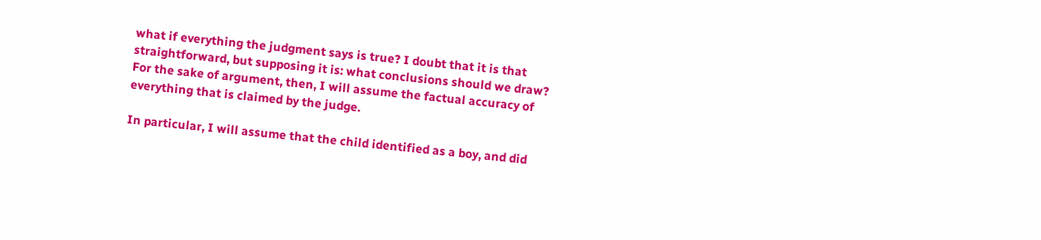what if everything the judgment says is true? I doubt that it is that straightforward, but supposing it is: what conclusions should we draw? For the sake of argument, then, I will assume the factual accuracy of everything that is claimed by the judge.

In particular, I will assume that the child identified as a boy, and did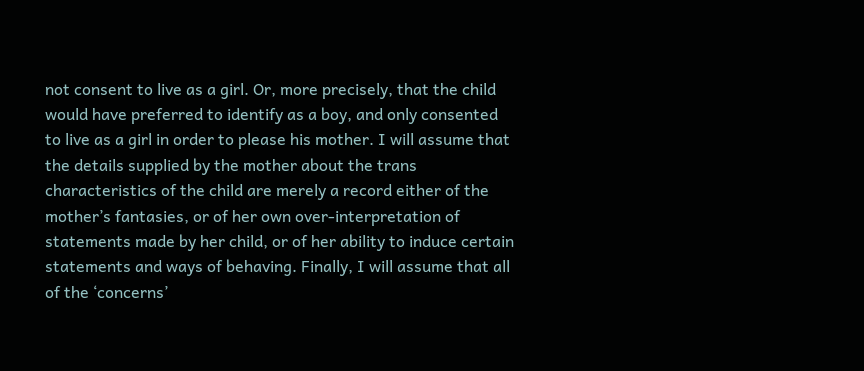not consent to live as a girl. Or, more precisely, that the child would have preferred to identify as a boy, and only consented to live as a girl in order to please his mother. I will assume that the details supplied by the mother about the trans characteristics of the child are merely a record either of the mother’s fantasies, or of her own over-interpretation of statements made by her child, or of her ability to induce certain statements and ways of behaving. Finally, I will assume that all of the ‘concerns’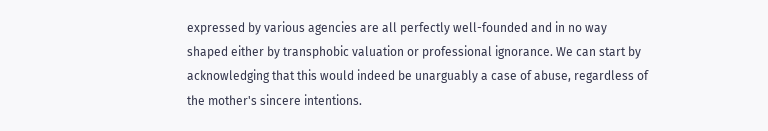expressed by various agencies are all perfectly well-founded and in no way shaped either by transphobic valuation or professional ignorance. We can start by acknowledging that this would indeed be unarguably a case of abuse, regardless of the mother's sincere intentions.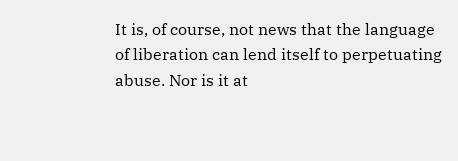It is, of course, not news that the language of liberation can lend itself to perpetuating abuse. Nor is it at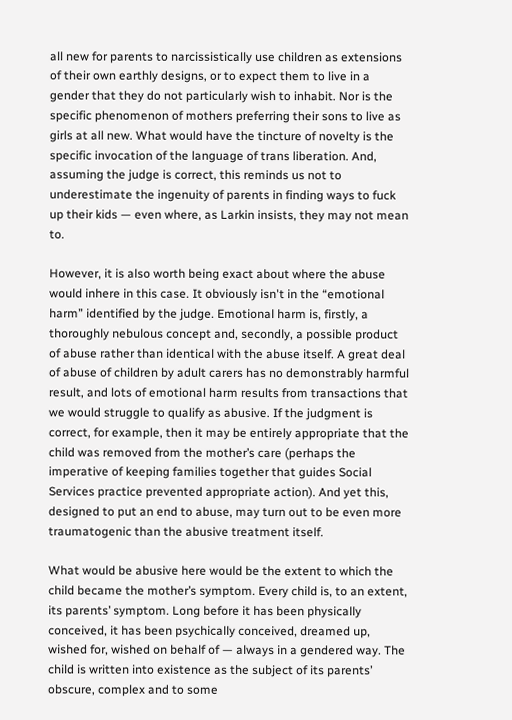all new for parents to narcissistically use children as extensions of their own earthly designs, or to expect them to live in a gender that they do not particularly wish to inhabit. Nor is the specific phenomenon of mothers preferring their sons to live as girls at all new. What would have the tincture of novelty is the specific invocation of the language of trans liberation. And, assuming the judge is correct, this reminds us not to underestimate the ingenuity of parents in finding ways to fuck up their kids — even where, as Larkin insists, they may not mean to.

However, it is also worth being exact about where the abuse would inhere in this case. It obviously isn't in the “emotional harm” identified by the judge. Emotional harm is, firstly, a thoroughly nebulous concept and, secondly, a possible product of abuse rather than identical with the abuse itself. A great deal of abuse of children by adult carers has no demonstrably harmful result, and lots of emotional harm results from transactions that we would struggle to qualify as abusive. If the judgment is correct, for example, then it may be entirely appropriate that the child was removed from the mother’s care (perhaps the imperative of keeping families together that guides Social Services practice prevented appropriate action). And yet this, designed to put an end to abuse, may turn out to be even more traumatogenic than the abusive treatment itself.

What would be abusive here would be the extent to which the child became the mother’s symptom. Every child is, to an extent, its parents’ symptom. Long before it has been physically conceived, it has been psychically conceived, dreamed up, wished for, wished on behalf of — always in a gendered way. The child is written into existence as the subject of its parents’ obscure, complex and to some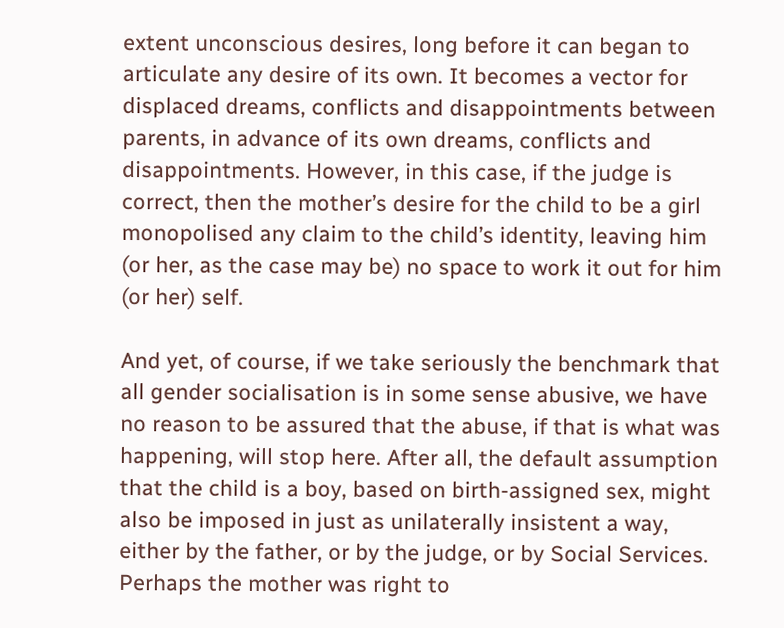extent unconscious desires, long before it can began to articulate any desire of its own. It becomes a vector for displaced dreams, conflicts and disappointments between parents, in advance of its own dreams, conflicts and disappointments. However, in this case, if the judge is correct, then the mother’s desire for the child to be a girl monopolised any claim to the child’s identity, leaving him (or her, as the case may be) no space to work it out for him (or her) self.

And yet, of course, if we take seriously the benchmark that all gender socialisation is in some sense abusive, we have no reason to be assured that the abuse, if that is what was happening, will stop here. After all, the default assumption that the child is a boy, based on birth-assigned sex, might also be imposed in just as unilaterally insistent a way, either by the father, or by the judge, or by Social Services. Perhaps the mother was right to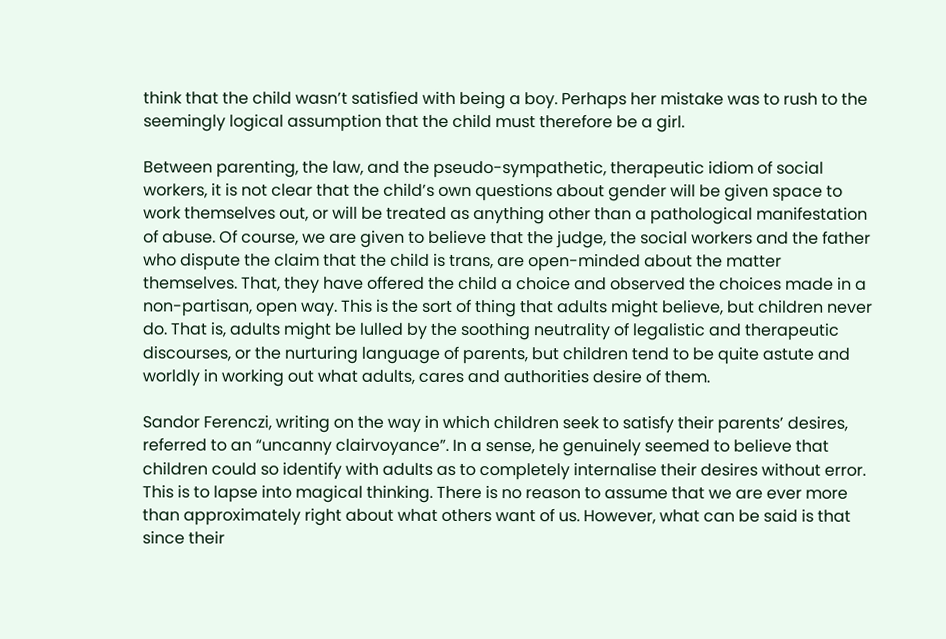think that the child wasn’t satisfied with being a boy. Perhaps her mistake was to rush to the seemingly logical assumption that the child must therefore be a girl.

Between parenting, the law, and the pseudo-sympathetic, therapeutic idiom of social workers, it is not clear that the child’s own questions about gender will be given space to work themselves out, or will be treated as anything other than a pathological manifestation of abuse. Of course, we are given to believe that the judge, the social workers and the father who dispute the claim that the child is trans, are open-minded about the matter themselves. That, they have offered the child a choice and observed the choices made in a non-partisan, open way. This is the sort of thing that adults might believe, but children never do. That is, adults might be lulled by the soothing neutrality of legalistic and therapeutic discourses, or the nurturing language of parents, but children tend to be quite astute and worldly in working out what adults, cares and authorities desire of them.

Sandor Ferenczi, writing on the way in which children seek to satisfy their parents’ desires, referred to an “uncanny clairvoyance”. In a sense, he genuinely seemed to believe that children could so identify with adults as to completely internalise their desires without error. This is to lapse into magical thinking. There is no reason to assume that we are ever more than approximately right about what others want of us. However, what can be said is that since their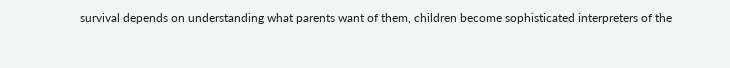survival depends on understanding what parents want of them, children become sophisticated interpreters of the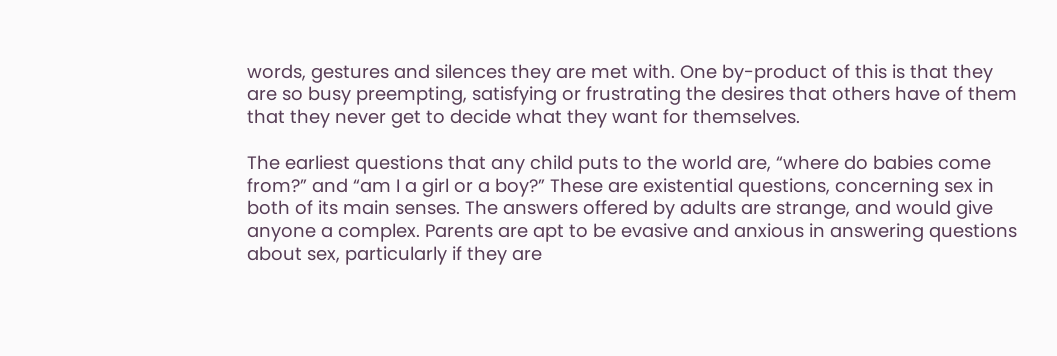words, gestures and silences they are met with. One by-product of this is that they are so busy preempting, satisfying or frustrating the desires that others have of them that they never get to decide what they want for themselves.

The earliest questions that any child puts to the world are, “where do babies come from?” and “am I a girl or a boy?” These are existential questions, concerning sex in both of its main senses. The answers offered by adults are strange, and would give anyone a complex. Parents are apt to be evasive and anxious in answering questions about sex, particularly if they are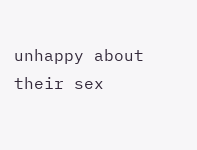unhappy about their sex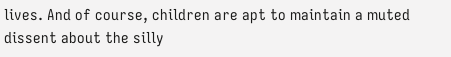lives. And of course, children are apt to maintain a muted dissent about the silly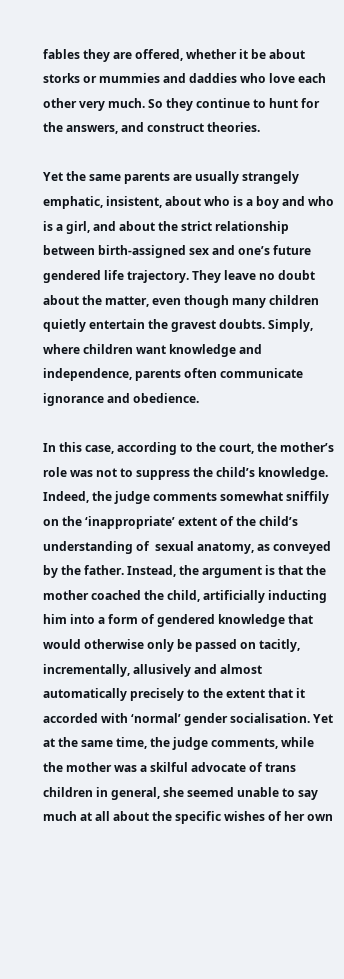fables they are offered, whether it be about storks or mummies and daddies who love each other very much. So they continue to hunt for the answers, and construct theories.

Yet the same parents are usually strangely emphatic, insistent, about who is a boy and who is a girl, and about the strict relationship between birth-assigned sex and one’s future gendered life trajectory. They leave no doubt about the matter, even though many children quietly entertain the gravest doubts. Simply, where children want knowledge and independence, parents often communicate ignorance and obedience.

In this case, according to the court, the mother’s role was not to suppress the child’s knowledge. Indeed, the judge comments somewhat sniffily on the ‘inappropriate’ extent of the child’s understanding of  sexual anatomy, as conveyed by the father. Instead, the argument is that the mother coached the child, artificially inducting him into a form of gendered knowledge that would otherwise only be passed on tacitly, incrementally, allusively and almost automatically precisely to the extent that it accorded with ‘normal’ gender socialisation. Yet at the same time, the judge comments, while the mother was a skilful advocate of trans children in general, she seemed unable to say much at all about the specific wishes of her own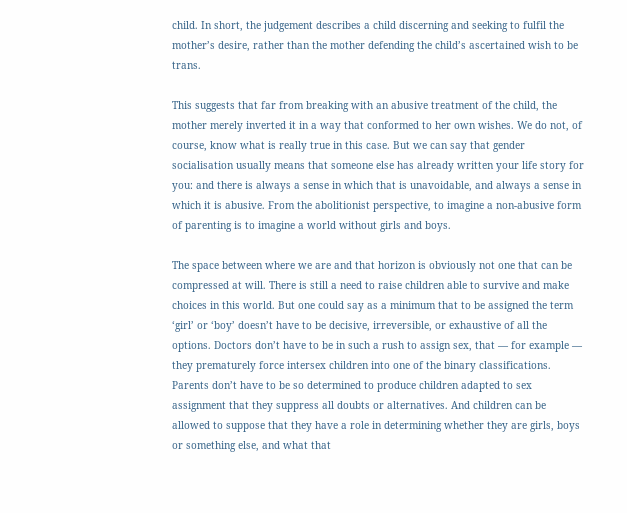child. In short, the judgement describes a child discerning and seeking to fulfil the mother’s desire, rather than the mother defending the child’s ascertained wish to be trans.

This suggests that far from breaking with an abusive treatment of the child, the mother merely inverted it in a way that conformed to her own wishes. We do not, of course, know what is really true in this case. But we can say that gender socialisation usually means that someone else has already written your life story for you: and there is always a sense in which that is unavoidable, and always a sense in which it is abusive. From the abolitionist perspective, to imagine a non-abusive form of parenting is to imagine a world without girls and boys.

The space between where we are and that horizon is obviously not one that can be compressed at will. There is still a need to raise children able to survive and make choices in this world. But one could say as a minimum that to be assigned the term ‘girl’ or ‘boy’ doesn’t have to be decisive, irreversible, or exhaustive of all the options. Doctors don’t have to be in such a rush to assign sex, that — for example — they prematurely force intersex children into one of the binary classifications. Parents don’t have to be so determined to produce children adapted to sex assignment that they suppress all doubts or alternatives. And children can be allowed to suppose that they have a role in determining whether they are girls, boys or something else, and what that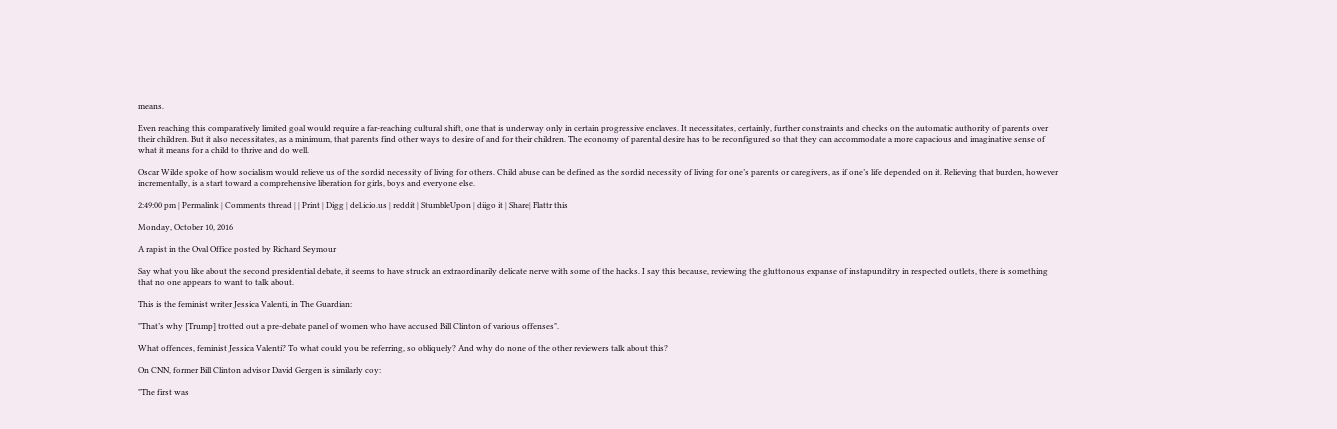means.

Even reaching this comparatively limited goal would require a far-reaching cultural shift, one that is underway only in certain progressive enclaves. It necessitates, certainly, further constraints and checks on the automatic authority of parents over their children. But it also necessitates, as a minimum, that parents find other ways to desire of and for their children. The economy of parental desire has to be reconfigured so that they can accommodate a more capacious and imaginative sense of what it means for a child to thrive and do well.

Oscar Wilde spoke of how socialism would relieve us of the sordid necessity of living for others. Child abuse can be defined as the sordid necessity of living for one’s parents or caregivers, as if one’s life depended on it. Relieving that burden, however incrementally, is a start toward a comprehensive liberation for girls, boys and everyone else.

2:49:00 pm | Permalink | Comments thread | | Print | Digg | del.icio.us | reddit | StumbleUpon | diigo it | Share| Flattr this

Monday, October 10, 2016

A rapist in the Oval Office posted by Richard Seymour

Say what you like about the second presidential debate, it seems to have struck an extraordinarily delicate nerve with some of the hacks. I say this because, reviewing the gluttonous expanse of instapunditry in respected outlets, there is something that no one appears to want to talk about.

This is the feminist writer Jessica Valenti, in The Guardian:

"That’s why [Trump] trotted out a pre-debate panel of women who have accused Bill Clinton of various offenses".

What offences, feminist Jessica Valenti? To what could you be referring, so obliquely? And why do none of the other reviewers talk about this?

On CNN, former Bill Clinton advisor David Gergen is similarly coy:

"The first was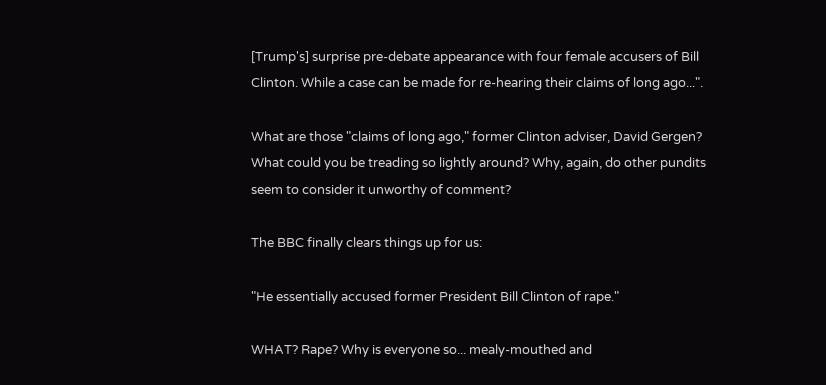[Trump's] surprise pre-debate appearance with four female accusers of Bill Clinton. While a case can be made for re-hearing their claims of long ago...".

What are those "claims of long ago," former Clinton adviser, David Gergen? What could you be treading so lightly around? Why, again, do other pundits seem to consider it unworthy of comment?

The BBC finally clears things up for us:

"He essentially accused former President Bill Clinton of rape."

WHAT? Rape? Why is everyone so... mealy-mouthed and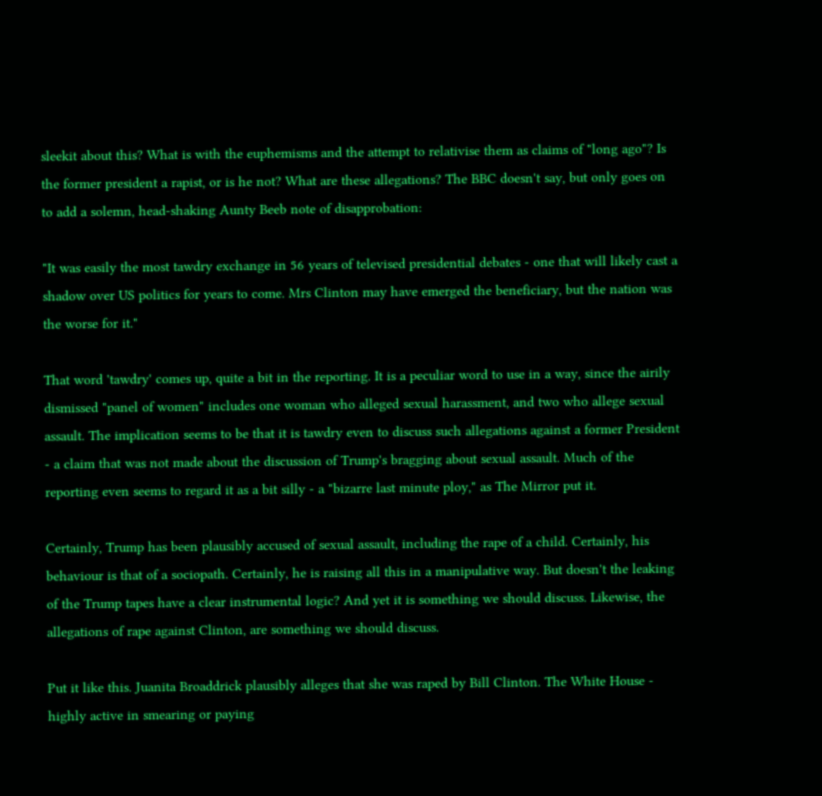sleekit about this? What is with the euphemisms and the attempt to relativise them as claims of "long ago"? Is the former president a rapist, or is he not? What are these allegations? The BBC doesn't say, but only goes on to add a solemn, head-shaking Aunty Beeb note of disapprobation:

"It was easily the most tawdry exchange in 56 years of televised presidential debates - one that will likely cast a shadow over US politics for years to come. Mrs Clinton may have emerged the beneficiary, but the nation was the worse for it."

That word 'tawdry' comes up, quite a bit in the reporting. It is a peculiar word to use in a way, since the airily dismissed "panel of women" includes one woman who alleged sexual harassment, and two who allege sexual assault. The implication seems to be that it is tawdry even to discuss such allegations against a former President - a claim that was not made about the discussion of Trump's bragging about sexual assault. Much of the reporting even seems to regard it as a bit silly - a "bizarre last minute ploy," as The Mirror put it.

Certainly, Trump has been plausibly accused of sexual assault, including the rape of a child. Certainly, his behaviour is that of a sociopath. Certainly, he is raising all this in a manipulative way. But doesn't the leaking of the Trump tapes have a clear instrumental logic? And yet it is something we should discuss. Likewise, the allegations of rape against Clinton, are something we should discuss.

Put it like this. Juanita Broaddrick plausibly alleges that she was raped by Bill Clinton. The White House - highly active in smearing or paying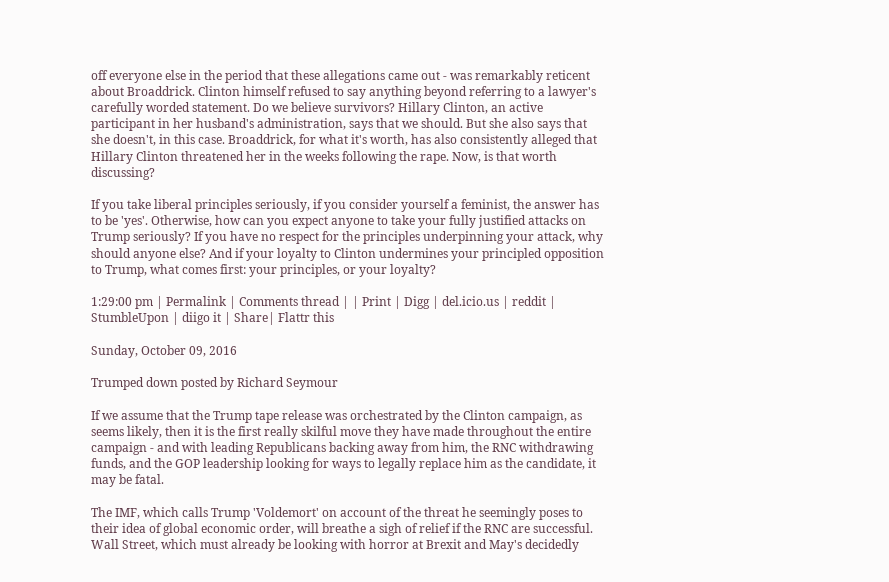off everyone else in the period that these allegations came out - was remarkably reticent about Broaddrick. Clinton himself refused to say anything beyond referring to a lawyer's carefully worded statement. Do we believe survivors? Hillary Clinton, an active participant in her husband's administration, says that we should. But she also says that she doesn't, in this case. Broaddrick, for what it's worth, has also consistently alleged that Hillary Clinton threatened her in the weeks following the rape. Now, is that worth discussing?

If you take liberal principles seriously, if you consider yourself a feminist, the answer has to be 'yes'. Otherwise, how can you expect anyone to take your fully justified attacks on Trump seriously? If you have no respect for the principles underpinning your attack, why should anyone else? And if your loyalty to Clinton undermines your principled opposition to Trump, what comes first: your principles, or your loyalty?

1:29:00 pm | Permalink | Comments thread | | Print | Digg | del.icio.us | reddit | StumbleUpon | diigo it | Share| Flattr this

Sunday, October 09, 2016

Trumped down posted by Richard Seymour

If we assume that the Trump tape release was orchestrated by the Clinton campaign, as seems likely, then it is the first really skilful move they have made throughout the entire campaign - and with leading Republicans backing away from him, the RNC withdrawing funds, and the GOP leadership looking for ways to legally replace him as the candidate, it may be fatal.

The IMF, which calls Trump 'Voldemort' on account of the threat he seemingly poses to their idea of global economic order, will breathe a sigh of relief if the RNC are successful. Wall Street, which must already be looking with horror at Brexit and May's decidedly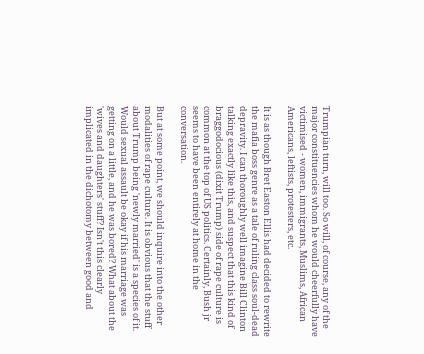Trumpian turn, will too. So will, of course, any of the major constituencies whom he would cheerfully have victimised - women, immigrants, Muslims, African Americans, leftists, protesters, etc.

It is as though Bret Easton Ellis had decided to rewrite the mafia boss genre as a tale of ruling class soul-dead depravity. I can thoroughly well imagine Bill Clinton talking exactly like this, and suspect that this kind of braggodocious (dixit Trump) side of rape culture is common at the top of US politics. Certainly, Bush jr seems to have been entirely at home in the conversation.

But at some point, we should inquire into the other modalities of rape culture. It is obvious that the stuff about Trump being 'newly married' is a species of it. Would sexual assault be okay if his marriage was getting on a little, and he was bored? What about the 'wives and daughters' stuff? Isn't this clearly implicated in the dichotomy between good and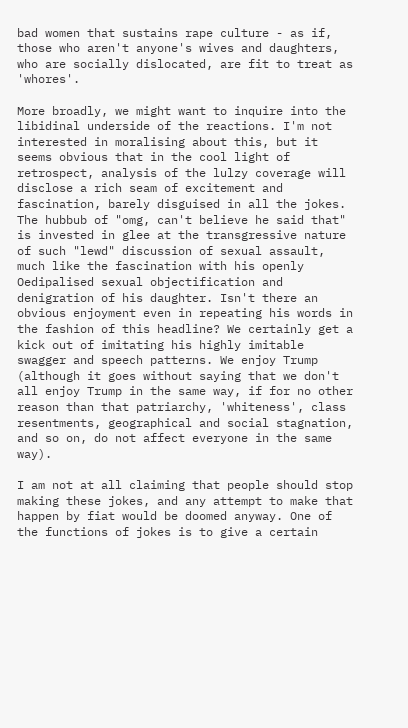bad women that sustains rape culture - as if, those who aren't anyone's wives and daughters, who are socially dislocated, are fit to treat as 'whores'.

More broadly, we might want to inquire into the libidinal underside of the reactions. I'm not interested in moralising about this, but it seems obvious that in the cool light of retrospect, analysis of the lulzy coverage will disclose a rich seam of excitement and fascination, barely disguised in all the jokes. The hubbub of "omg, can't believe he said that" is invested in glee at the transgressive nature of such "lewd" discussion of sexual assault, much like the fascination with his openly Oedipalised sexual objectification and denigration of his daughter. Isn't there an obvious enjoyment even in repeating his words in the fashion of this headline? We certainly get a kick out of imitating his highly imitable swagger and speech patterns. We enjoy Trump (although it goes without saying that we don't all enjoy Trump in the same way, if for no other reason than that patriarchy, 'whiteness', class resentments, geographical and social stagnation, and so on, do not affect everyone in the same way).

I am not at all claiming that people should stop making these jokes, and any attempt to make that happen by fiat would be doomed anyway. One of the functions of jokes is to give a certain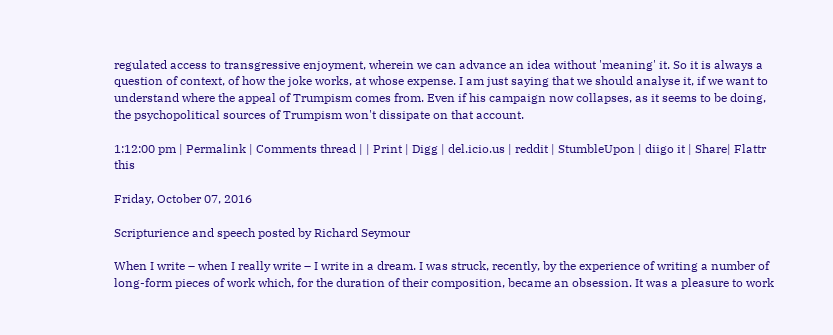regulated access to transgressive enjoyment, wherein we can advance an idea without 'meaning' it. So it is always a question of context, of how the joke works, at whose expense. I am just saying that we should analyse it, if we want to understand where the appeal of Trumpism comes from. Even if his campaign now collapses, as it seems to be doing, the psychopolitical sources of Trumpism won't dissipate on that account.

1:12:00 pm | Permalink | Comments thread | | Print | Digg | del.icio.us | reddit | StumbleUpon | diigo it | Share| Flattr this

Friday, October 07, 2016

Scripturience and speech posted by Richard Seymour

When I write – when I really write – I write in a dream. I was struck, recently, by the experience of writing a number of long-form pieces of work which, for the duration of their composition, became an obsession. It was a pleasure to work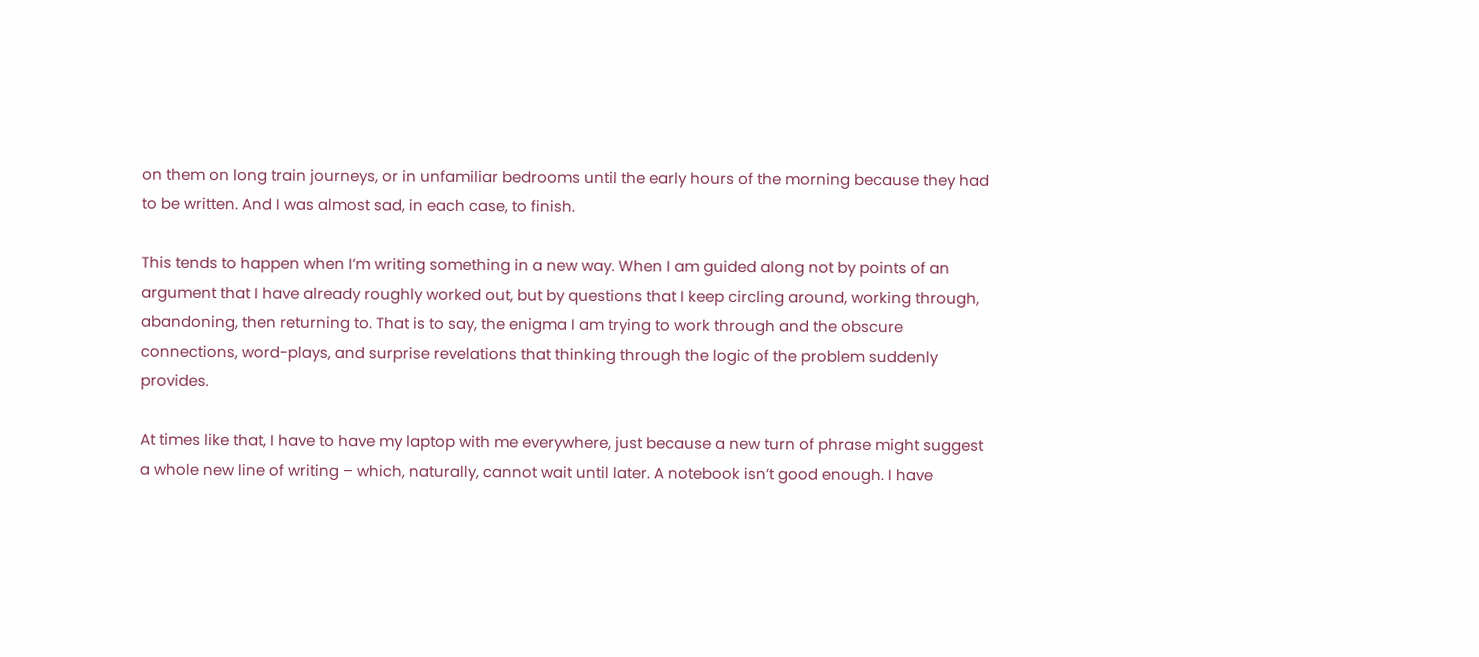on them on long train journeys, or in unfamiliar bedrooms until the early hours of the morning because they had to be written. And I was almost sad, in each case, to finish.

This tends to happen when I’m writing something in a new way. When I am guided along not by points of an argument that I have already roughly worked out, but by questions that I keep circling around, working through, abandoning, then returning to. That is to say, the enigma I am trying to work through and the obscure connections, word-plays, and surprise revelations that thinking through the logic of the problem suddenly provides.

At times like that, I have to have my laptop with me everywhere, just because a new turn of phrase might suggest a whole new line of writing – which, naturally, cannot wait until later. A notebook isn’t good enough. I have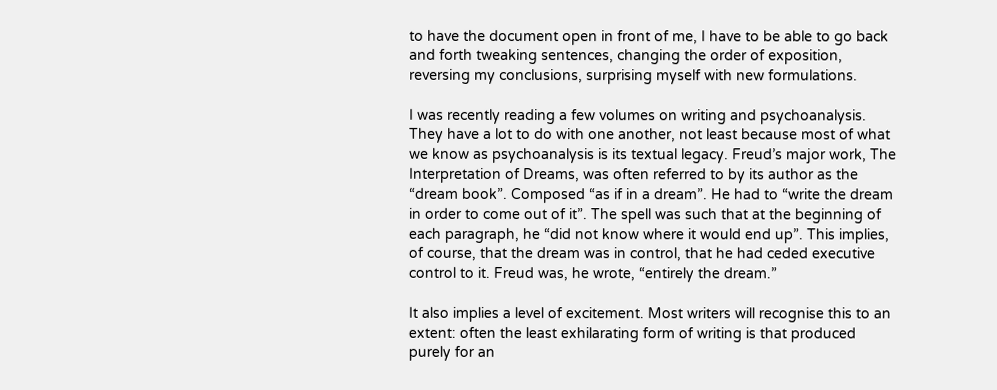to have the document open in front of me, I have to be able to go back and forth tweaking sentences, changing the order of exposition, reversing my conclusions, surprising myself with new formulations.

I was recently reading a few volumes on writing and psychoanalysis. They have a lot to do with one another, not least because most of what we know as psychoanalysis is its textual legacy. Freud’s major work, The Interpretation of Dreams, was often referred to by its author as the “dream book”. Composed “as if in a dream”. He had to “write the dream in order to come out of it”. The spell was such that at the beginning of each paragraph, he “did not know where it would end up”. This implies, of course, that the dream was in control, that he had ceded executive control to it. Freud was, he wrote, “entirely the dream.”

It also implies a level of excitement. Most writers will recognise this to an extent: often the least exhilarating form of writing is that produced purely for an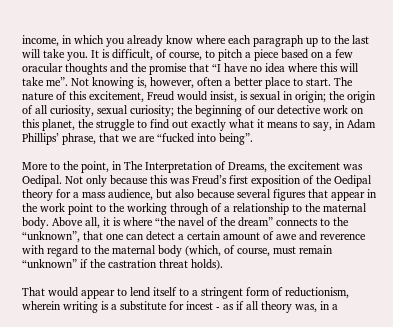income, in which you already know where each paragraph up to the last will take you. It is difficult, of course, to pitch a piece based on a few oracular thoughts and the promise that “I have no idea where this will take me”. Not knowing is, however, often a better place to start. The nature of this excitement, Freud would insist, is sexual in origin; the origin of all curiosity, sexual curiosity; the beginning of our detective work on this planet, the struggle to find out exactly what it means to say, in Adam Phillips’ phrase, that we are “fucked into being”.

More to the point, in The Interpretation of Dreams, the excitement was Oedipal. Not only because this was Freud’s first exposition of the Oedipal theory for a mass audience, but also because several figures that appear in the work point to the working through of a relationship to the maternal body. Above all, it is where “the navel of the dream” connects to the “unknown”, that one can detect a certain amount of awe and reverence with regard to the maternal body (which, of course, must remain “unknown” if the castration threat holds).

That would appear to lend itself to a stringent form of reductionism, wherein writing is a substitute for incest - as if all theory was, in a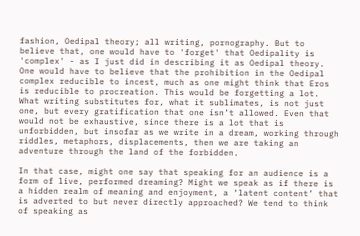fashion, Oedipal theory; all writing, pornography. But to believe that, one would have to 'forget' that Oedipality is 'complex' - as I just did in describing it as Oedipal theory. One would have to believe that the prohibition in the Oedipal complex reducible to incest, much as one might think that Eros is reducible to procreation. This would be forgetting a lot. What writing substitutes for, what it sublimates, is not just one, but every gratification that one isn’t allowed. Even that would not be exhaustive, since there is a lot that is unforbidden, but insofar as we write in a dream, working through riddles, metaphors, displacements, then we are taking an adventure through the land of the forbidden.

In that case, might one say that speaking for an audience is a form of live, performed dreaming? Might we speak as if there is a hidden realm of meaning and enjoyment, a ‘latent content’ that is adverted to but never directly approached? We tend to think of speaking as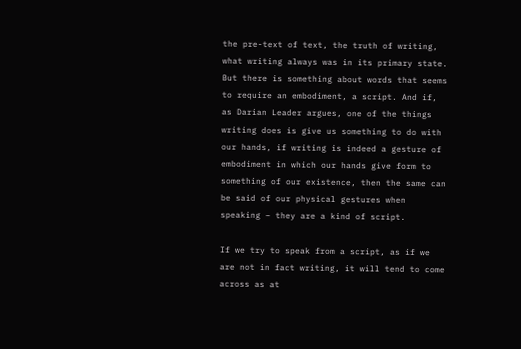the pre-text of text, the truth of writing, what writing always was in its primary state. But there is something about words that seems to require an embodiment, a script. And if, as Darian Leader argues, one of the things writing does is give us something to do with our hands, if writing is indeed a gesture of embodiment in which our hands give form to something of our existence, then the same can be said of our physical gestures when speaking – they are a kind of script.

If we try to speak from a script, as if we are not in fact writing, it will tend to come across as at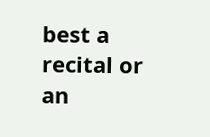best a recital or an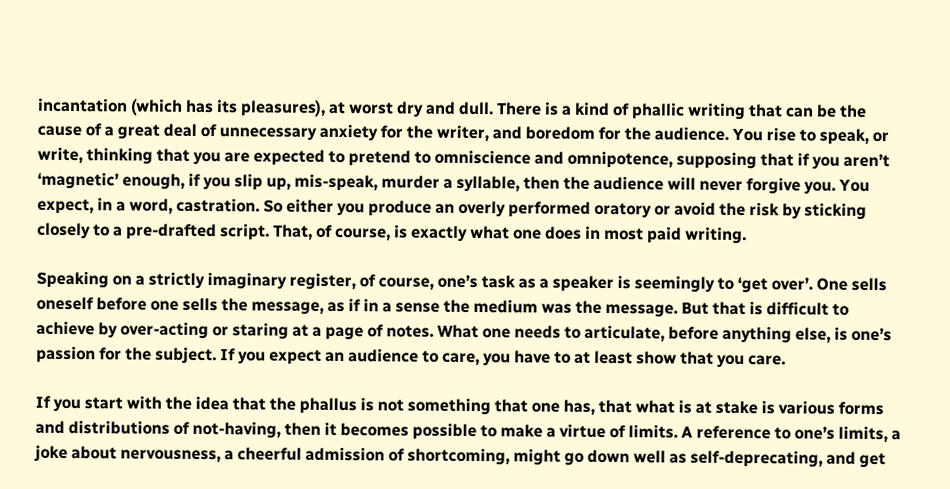incantation (which has its pleasures), at worst dry and dull. There is a kind of phallic writing that can be the cause of a great deal of unnecessary anxiety for the writer, and boredom for the audience. You rise to speak, or write, thinking that you are expected to pretend to omniscience and omnipotence, supposing that if you aren’t ‘magnetic’ enough, if you slip up, mis-speak, murder a syllable, then the audience will never forgive you. You expect, in a word, castration. So either you produce an overly performed oratory or avoid the risk by sticking closely to a pre-drafted script. That, of course, is exactly what one does in most paid writing.

Speaking on a strictly imaginary register, of course, one’s task as a speaker is seemingly to ‘get over’. One sells oneself before one sells the message, as if in a sense the medium was the message. But that is difficult to achieve by over-acting or staring at a page of notes. What one needs to articulate, before anything else, is one’s passion for the subject. If you expect an audience to care, you have to at least show that you care.

If you start with the idea that the phallus is not something that one has, that what is at stake is various forms and distributions of not-having, then it becomes possible to make a virtue of limits. A reference to one’s limits, a joke about nervousness, a cheerful admission of shortcoming, might go down well as self-deprecating, and get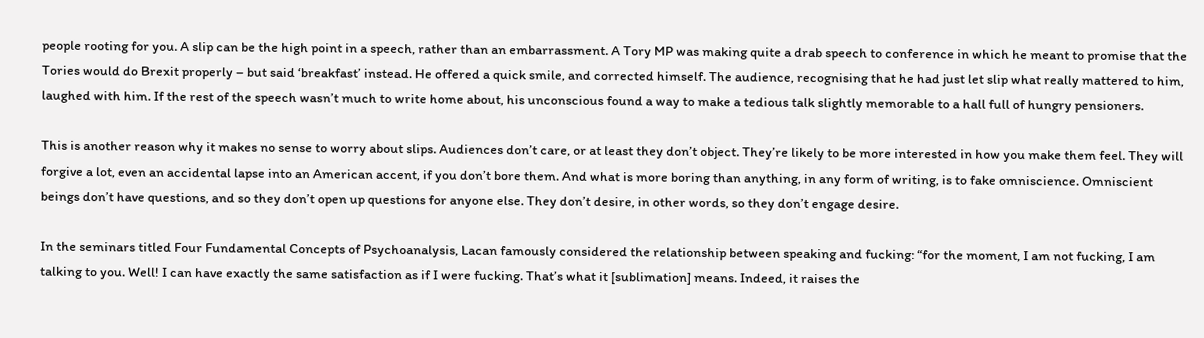people rooting for you. A slip can be the high point in a speech, rather than an embarrassment. A Tory MP was making quite a drab speech to conference in which he meant to promise that the Tories would do Brexit properly – but said ‘breakfast’ instead. He offered a quick smile, and corrected himself. The audience, recognising that he had just let slip what really mattered to him, laughed with him. If the rest of the speech wasn’t much to write home about, his unconscious found a way to make a tedious talk slightly memorable to a hall full of hungry pensioners.

This is another reason why it makes no sense to worry about slips. Audiences don’t care, or at least they don’t object. They’re likely to be more interested in how you make them feel. They will forgive a lot, even an accidental lapse into an American accent, if you don’t bore them. And what is more boring than anything, in any form of writing, is to fake omniscience. Omniscient beings don’t have questions, and so they don’t open up questions for anyone else. They don’t desire, in other words, so they don’t engage desire.

In the seminars titled Four Fundamental Concepts of Psychoanalysis, Lacan famously considered the relationship between speaking and fucking: “for the moment, I am not fucking, I am talking to you. Well! I can have exactly the same satisfaction as if I were fucking. That’s what it [sublimation] means. Indeed, it raises the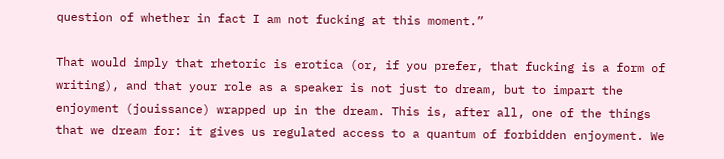question of whether in fact I am not fucking at this moment.”

That would imply that rhetoric is erotica (or, if you prefer, that fucking is a form of writing), and that your role as a speaker is not just to dream, but to impart the enjoyment (jouissance) wrapped up in the dream. This is, after all, one of the things that we dream for: it gives us regulated access to a quantum of forbidden enjoyment. We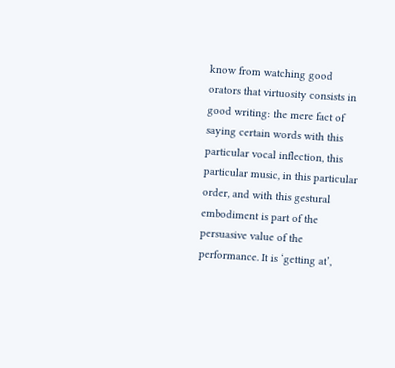know from watching good orators that virtuosity consists in good writing: the mere fact of saying certain words with this particular vocal inflection, this particular music, in this particular order, and with this gestural embodiment is part of the persuasive value of the performance. It is ‘getting at’,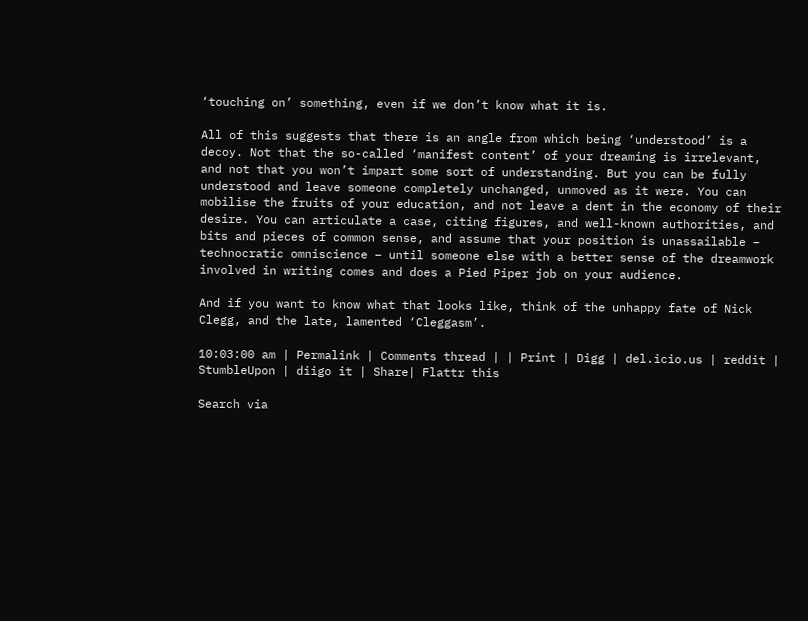‘touching on’ something, even if we don’t know what it is.

All of this suggests that there is an angle from which being ‘understood’ is a decoy. Not that the so-called ‘manifest content’ of your dreaming is irrelevant, and not that you won’t impart some sort of understanding. But you can be fully understood and leave someone completely unchanged, unmoved as it were. You can mobilise the fruits of your education, and not leave a dent in the economy of their desire. You can articulate a case, citing figures, and well-known authorities, and bits and pieces of common sense, and assume that your position is unassailable – technocratic omniscience – until someone else with a better sense of the dreamwork involved in writing comes and does a Pied Piper job on your audience.

And if you want to know what that looks like, think of the unhappy fate of Nick Clegg, and the late, lamented ‘Cleggasm’.

10:03:00 am | Permalink | Comments thread | | Print | Digg | del.icio.us | reddit | StumbleUpon | diigo it | Share| Flattr this

Search via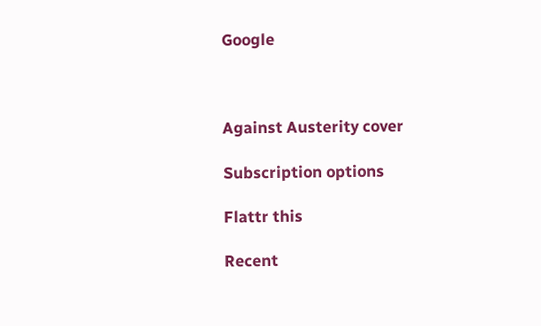Google



Against Austerity cover

Subscription options

Flattr this

Recent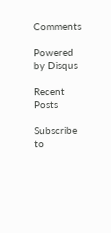Comments

Powered by Disqus

Recent Posts

Subscribe to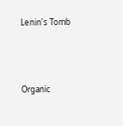Lenin's Tomb




Organic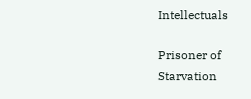Intellectuals

Prisoner of Starvation